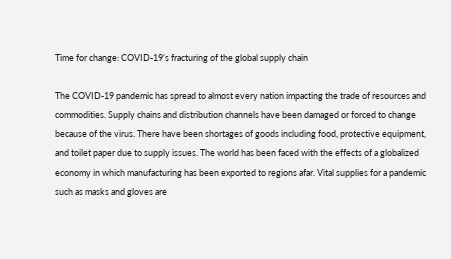Time for change: COVID-19’s fracturing of the global supply chain

The COVID-19 pandemic has spread to almost every nation impacting the trade of resources and commodities. Supply chains and distribution channels have been damaged or forced to change because of the virus. There have been shortages of goods including food, protective equipment, and toilet paper due to supply issues. The world has been faced with the effects of a globalized economy in which manufacturing has been exported to regions afar. Vital supplies for a pandemic such as masks and gloves are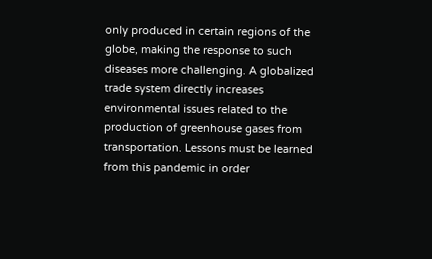only produced in certain regions of the globe, making the response to such diseases more challenging. A globalized trade system directly increases environmental issues related to the production of greenhouse gases from transportation. Lessons must be learned from this pandemic in order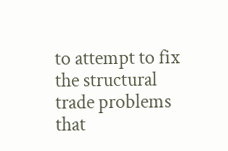to attempt to fix the structural trade problems that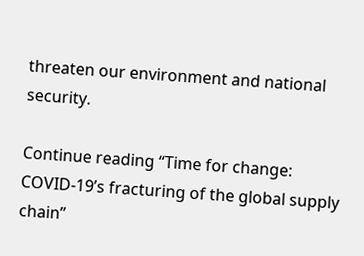threaten our environment and national security.

Continue reading “Time for change: COVID-19’s fracturing of the global supply chain”